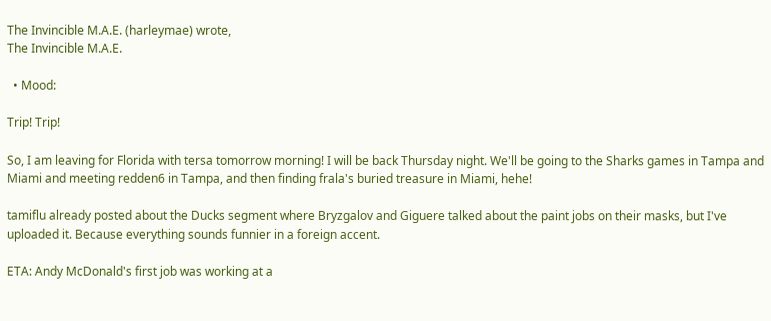The Invincible M.A.E. (harleymae) wrote,
The Invincible M.A.E.

  • Mood:

Trip! Trip!

So, I am leaving for Florida with tersa tomorrow morning! I will be back Thursday night. We'll be going to the Sharks games in Tampa and Miami and meeting redden6 in Tampa, and then finding frala's buried treasure in Miami, hehe!

tamiflu already posted about the Ducks segment where Bryzgalov and Giguere talked about the paint jobs on their masks, but I've uploaded it. Because everything sounds funnier in a foreign accent.

ETA: Andy McDonald's first job was working at a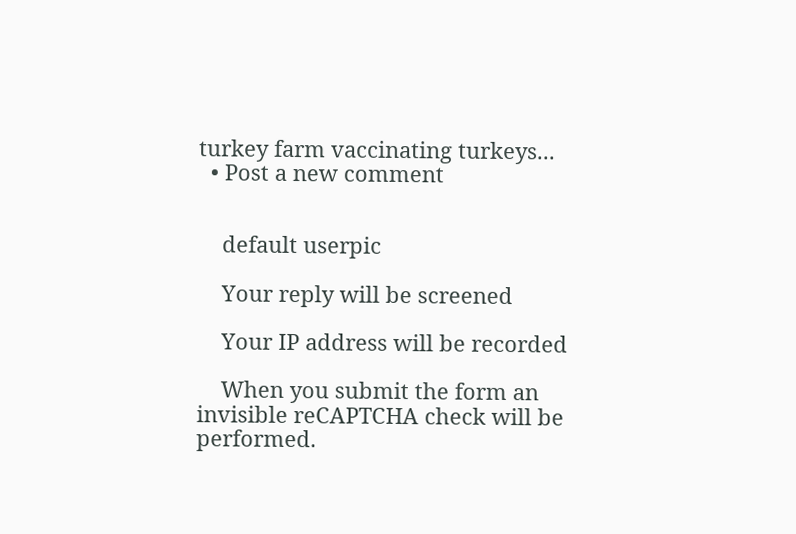turkey farm vaccinating turkeys...
  • Post a new comment


    default userpic

    Your reply will be screened

    Your IP address will be recorded

    When you submit the form an invisible reCAPTCHA check will be performed.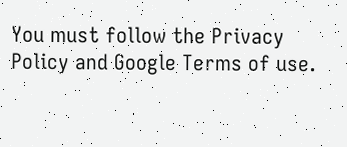You must follow the Privacy Policy and Google Terms of use.